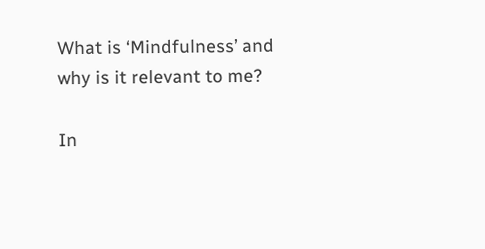What is ‘Mindfulness’ and why is it relevant to me?

In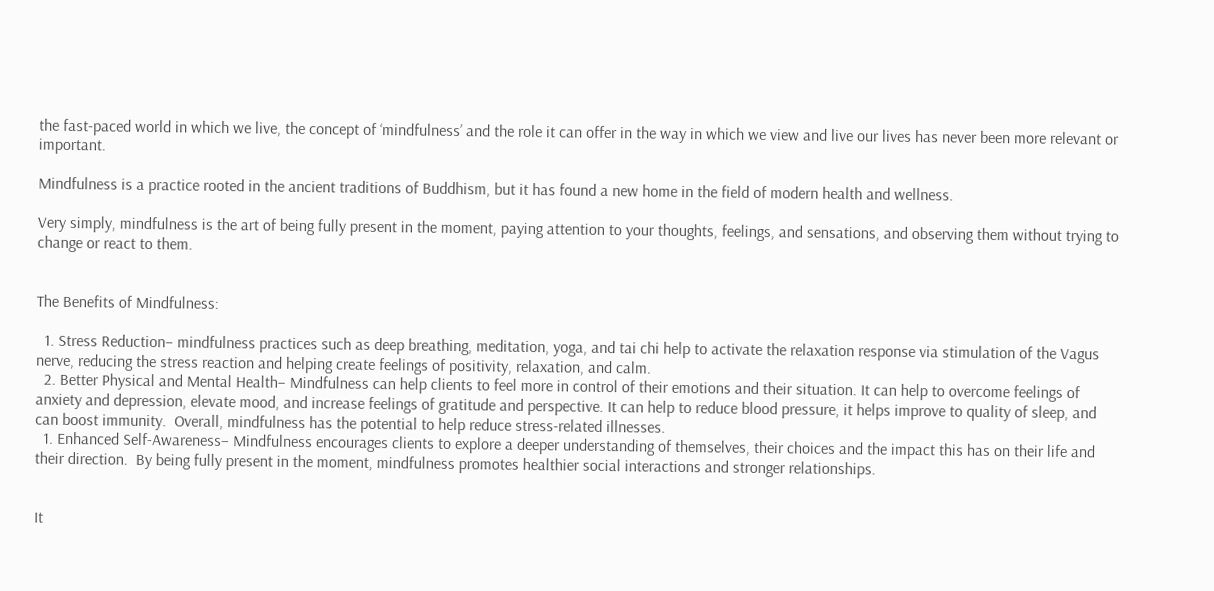the fast-paced world in which we live, the concept of ‘mindfulness’ and the role it can offer in the way in which we view and live our lives has never been more relevant or important.

Mindfulness is a practice rooted in the ancient traditions of Buddhism, but it has found a new home in the field of modern health and wellness.

Very simply, mindfulness is the art of being fully present in the moment, paying attention to your thoughts, feelings, and sensations, and observing them without trying to change or react to them.


The Benefits of Mindfulness:

  1. Stress Reduction– mindfulness practices such as deep breathing, meditation, yoga, and tai chi help to activate the relaxation response via stimulation of the Vagus nerve, reducing the stress reaction and helping create feelings of positivity, relaxation, and calm.
  2. Better Physical and Mental Health– Mindfulness can help clients to feel more in control of their emotions and their situation. It can help to overcome feelings of anxiety and depression, elevate mood, and increase feelings of gratitude and perspective. It can help to reduce blood pressure, it helps improve to quality of sleep, and can boost immunity.  Overall, mindfulness has the potential to help reduce stress-related illnesses.
  1. Enhanced Self-Awareness– Mindfulness encourages clients to explore a deeper understanding of themselves, their choices and the impact this has on their life and their direction.  By being fully present in the moment, mindfulness promotes healthier social interactions and stronger relationships.


It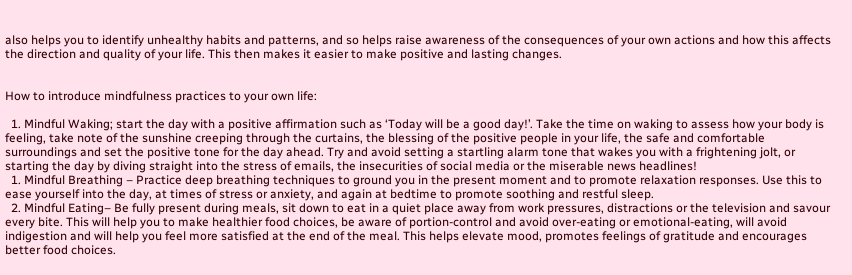also helps you to identify unhealthy habits and patterns, and so helps raise awareness of the consequences of your own actions and how this affects the direction and quality of your life. This then makes it easier to make positive and lasting changes.


How to introduce mindfulness practices to your own life:

  1. Mindful Waking; start the day with a positive affirmation such as ‘Today will be a good day!’. Take the time on waking to assess how your body is feeling, take note of the sunshine creeping through the curtains, the blessing of the positive people in your life, the safe and comfortable surroundings and set the positive tone for the day ahead. Try and avoid setting a startling alarm tone that wakes you with a frightening jolt, or starting the day by diving straight into the stress of emails, the insecurities of social media or the miserable news headlines!
  1. Mindful Breathing – Practice deep breathing techniques to ground you in the present moment and to promote relaxation responses. Use this to ease yourself into the day, at times of stress or anxiety, and again at bedtime to promote soothing and restful sleep.
  2. Mindful Eating– Be fully present during meals, sit down to eat in a quiet place away from work pressures, distractions or the television and savour every bite. This will help you to make healthier food choices, be aware of portion-control and avoid over-eating or emotional-eating, will avoid indigestion and will help you feel more satisfied at the end of the meal. This helps elevate mood, promotes feelings of gratitude and encourages better food choices.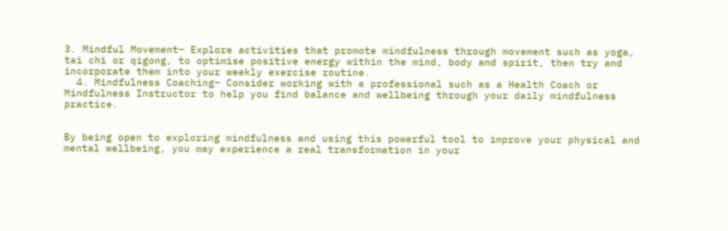3. Mindful Movement– Explore activities that promote mindfulness through movement such as yoga, tai chi or qigong, to optimise positive energy within the mind, body and spirit, then try and incorporate them into your weekly exercise routine.
  4. Mindfulness Coaching– Consider working with a professional such as a Health Coach or Mindfulness Instructor to help you find balance and wellbeing through your daily mindfulness practice.


By being open to exploring mindfulness and using this powerful tool to improve your physical and mental wellbeing, you may experience a real transformation in your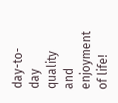day-to-day quality and enjoyment of life!